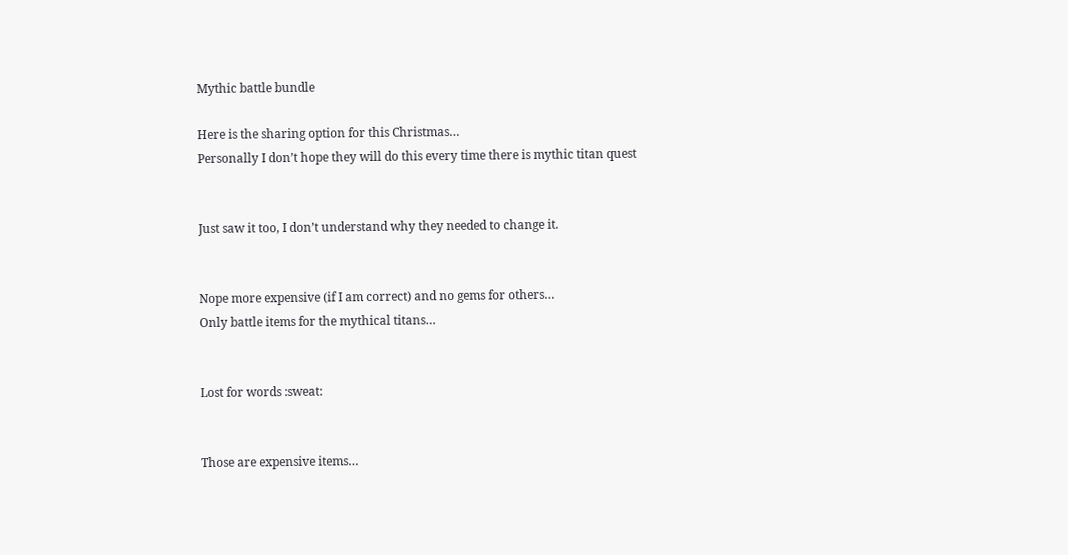Mythic battle bundle

Here is the sharing option for this Christmas…
Personally I don’t hope they will do this every time there is mythic titan quest


Just saw it too, I don’t understand why they needed to change it.


Nope more expensive (if I am correct) and no gems for others…
Only battle items for the mythical titans…


Lost for words :sweat:


Those are expensive items…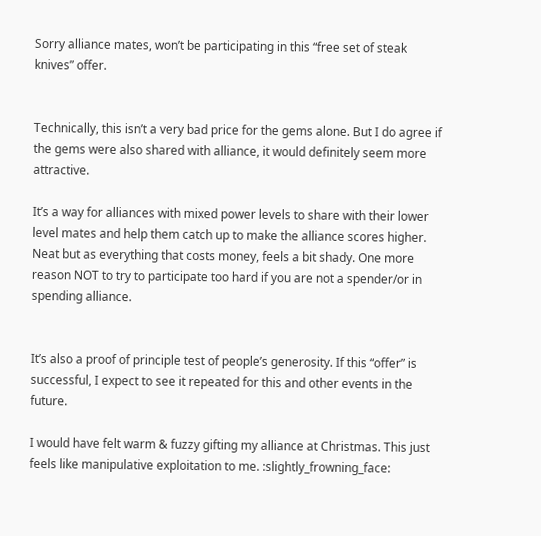Sorry alliance mates, won’t be participating in this “free set of steak knives” offer.


Technically, this isn’t a very bad price for the gems alone. But I do agree if the gems were also shared with alliance, it would definitely seem more attractive.

It’s a way for alliances with mixed power levels to share with their lower level mates and help them catch up to make the alliance scores higher. Neat but as everything that costs money, feels a bit shady. One more reason NOT to try to participate too hard if you are not a spender/or in spending alliance.


It’s also a proof of principle test of people’s generosity. If this “offer” is successful, I expect to see it repeated for this and other events in the future.

I would have felt warm & fuzzy gifting my alliance at Christmas. This just feels like manipulative exploitation to me. :slightly_frowning_face: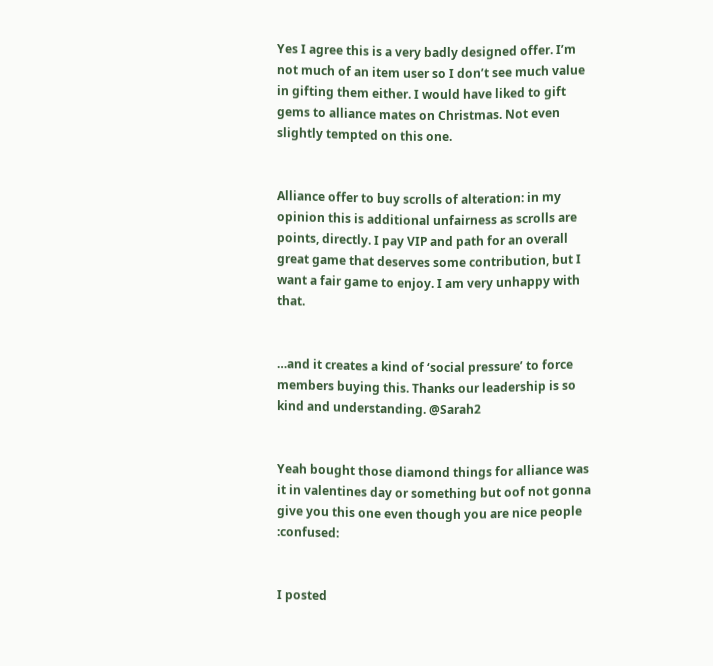Yes I agree this is a very badly designed offer. I’m not much of an item user so I don’t see much value in gifting them either. I would have liked to gift gems to alliance mates on Christmas. Not even slightly tempted on this one.


Alliance offer to buy scrolls of alteration: in my opinion this is additional unfairness as scrolls are points, directly. I pay VIP and path for an overall great game that deserves some contribution, but I want a fair game to enjoy. I am very unhappy with that.


…and it creates a kind of ‘social pressure’ to force members buying this. Thanks our leadership is so kind and understanding. @Sarah2


Yeah bought those diamond things for alliance was it in valentines day or something but oof not gonna give you this one even though you are nice people :confused:


I posted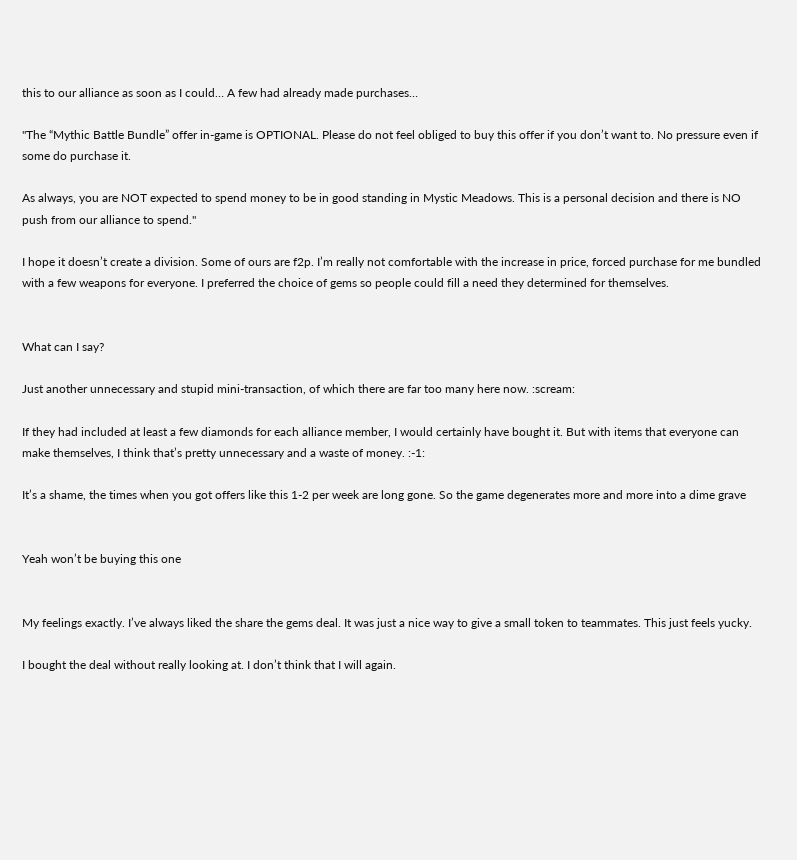this to our alliance as soon as I could… A few had already made purchases…

"The “Mythic Battle Bundle” offer in-game is OPTIONAL. Please do not feel obliged to buy this offer if you don’t want to. No pressure even if some do purchase it.

As always, you are NOT expected to spend money to be in good standing in Mystic Meadows. This is a personal decision and there is NO push from our alliance to spend."

I hope it doesn’t create a division. Some of ours are f2p. I’m really not comfortable with the increase in price, forced purchase for me bundled with a few weapons for everyone. I preferred the choice of gems so people could fill a need they determined for themselves.


What can I say?

Just another unnecessary and stupid mini-transaction, of which there are far too many here now. :scream:

If they had included at least a few diamonds for each alliance member, I would certainly have bought it. But with items that everyone can make themselves, I think that’s pretty unnecessary and a waste of money. :-1:

It’s a shame, the times when you got offers like this 1-2 per week are long gone. So the game degenerates more and more into a dime grave


Yeah won’t be buying this one


My feelings exactly. I’ve always liked the share the gems deal. It was just a nice way to give a small token to teammates. This just feels yucky.

I bought the deal without really looking at. I don’t think that I will again.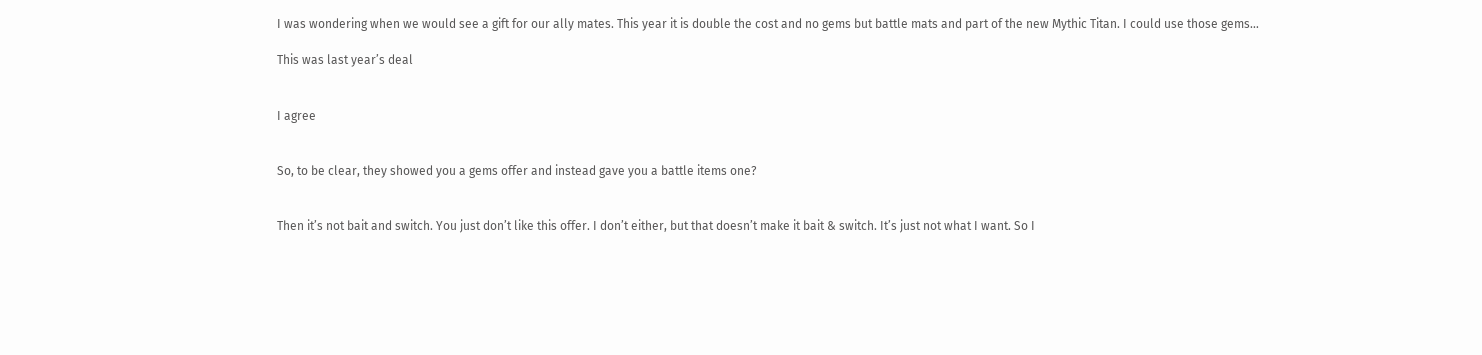I was wondering when we would see a gift for our ally mates. This year it is double the cost and no gems but battle mats and part of the new Mythic Titan. I could use those gems…

This was last year’s deal


I agree


So, to be clear, they showed you a gems offer and instead gave you a battle items one?


Then it’s not bait and switch. You just don’t like this offer. I don’t either, but that doesn’t make it bait & switch. It’s just not what I want. So I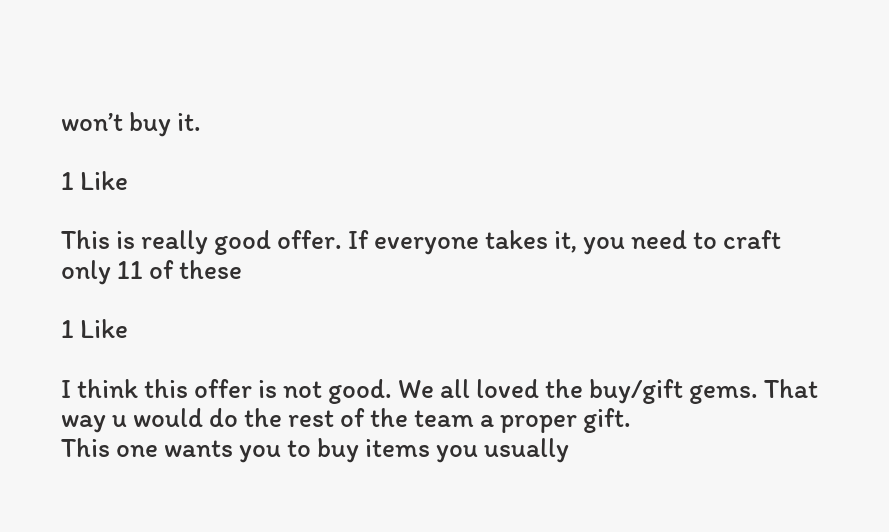won’t buy it.

1 Like

This is really good offer. If everyone takes it, you need to craft only 11 of these

1 Like

I think this offer is not good. We all loved the buy/gift gems. That way u would do the rest of the team a proper gift.
This one wants you to buy items you usually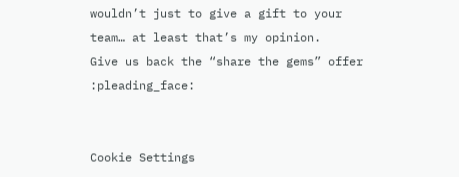wouldn’t just to give a gift to your team… at least that’s my opinion.
Give us back the “share the gems” offer :pleading_face:


Cookie Settings